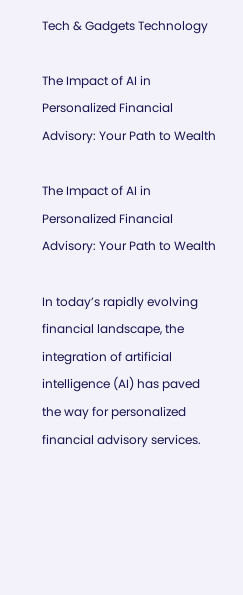Tech & Gadgets Technology

The Impact of AI in Personalized Financial Advisory: Your Path to Wealth

The Impact of AI in Personalized Financial Advisory: Your Path to Wealth

In today’s rapidly evolving financial landscape, the integration of artificial intelligence (AI) has paved the way for personalized financial advisory services.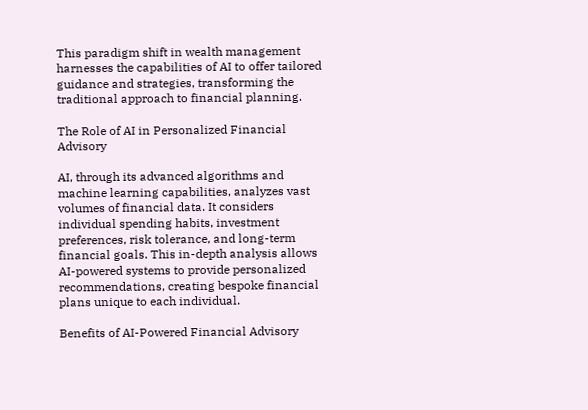This paradigm shift in wealth management harnesses the capabilities of AI to offer tailored guidance and strategies, transforming the traditional approach to financial planning.

The Role of AI in Personalized Financial Advisory

AI, through its advanced algorithms and machine learning capabilities, analyzes vast volumes of financial data. It considers individual spending habits, investment preferences, risk tolerance, and long-term financial goals. This in-depth analysis allows AI-powered systems to provide personalized recommendations, creating bespoke financial plans unique to each individual.

Benefits of AI-Powered Financial Advisory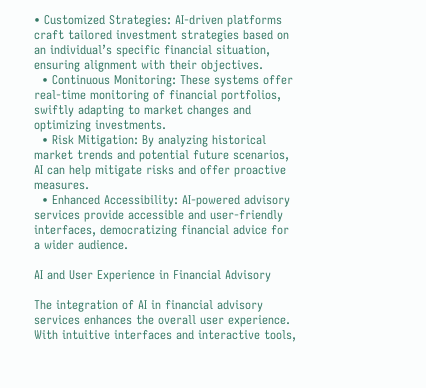• Customized Strategies: AI-driven platforms craft tailored investment strategies based on an individual’s specific financial situation, ensuring alignment with their objectives.
  • Continuous Monitoring: These systems offer real-time monitoring of financial portfolios, swiftly adapting to market changes and optimizing investments.
  • Risk Mitigation: By analyzing historical market trends and potential future scenarios, AI can help mitigate risks and offer proactive measures.
  • Enhanced Accessibility: AI-powered advisory services provide accessible and user-friendly interfaces, democratizing financial advice for a wider audience.

AI and User Experience in Financial Advisory

The integration of AI in financial advisory services enhances the overall user experience. With intuitive interfaces and interactive tools,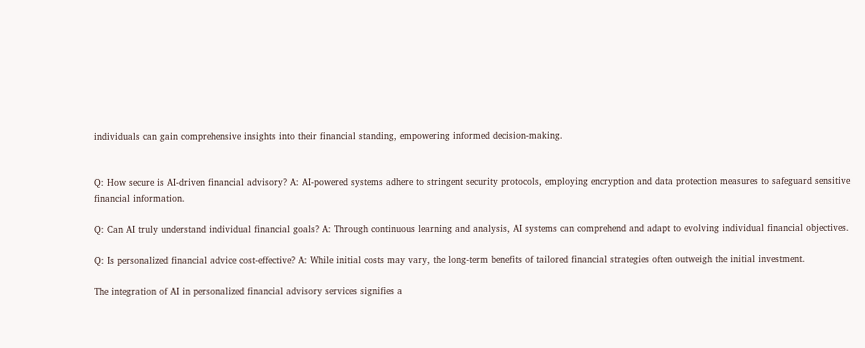individuals can gain comprehensive insights into their financial standing, empowering informed decision-making.


Q: How secure is AI-driven financial advisory? A: AI-powered systems adhere to stringent security protocols, employing encryption and data protection measures to safeguard sensitive financial information.

Q: Can AI truly understand individual financial goals? A: Through continuous learning and analysis, AI systems can comprehend and adapt to evolving individual financial objectives.

Q: Is personalized financial advice cost-effective? A: While initial costs may vary, the long-term benefits of tailored financial strategies often outweigh the initial investment.

The integration of AI in personalized financial advisory services signifies a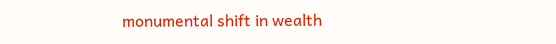monumental shift in wealth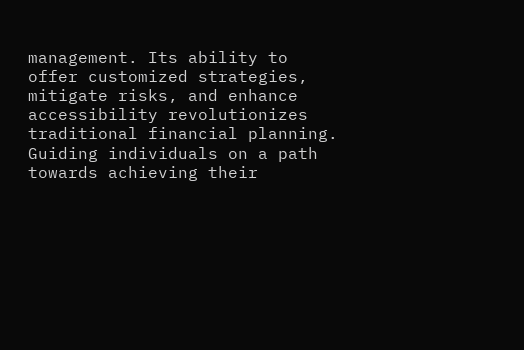management. Its ability to offer customized strategies, mitigate risks, and enhance accessibility revolutionizes traditional financial planning. Guiding individuals on a path towards achieving their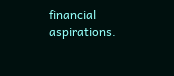financial aspirations.